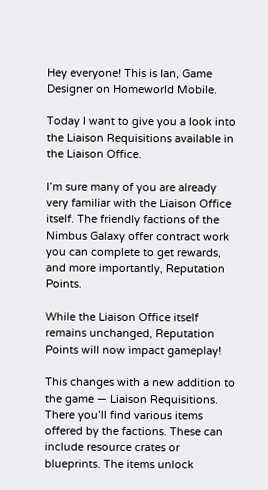Hey everyone! This is Ian, Game Designer on Homeworld Mobile.

Today I want to give you a look into the Liaison Requisitions available in the Liaison Office.

I’m sure many of you are already very familiar with the Liaison Office itself. The friendly factions of the Nimbus Galaxy offer contract work you can complete to get rewards, and more importantly, Reputation Points.

While the Liaison Office itself remains unchanged, Reputation Points will now impact gameplay!

This changes with a new addition to the game — Liaison Requisitions. There you’ll find various items offered by the factions. These can include resource crates or blueprints. The items unlock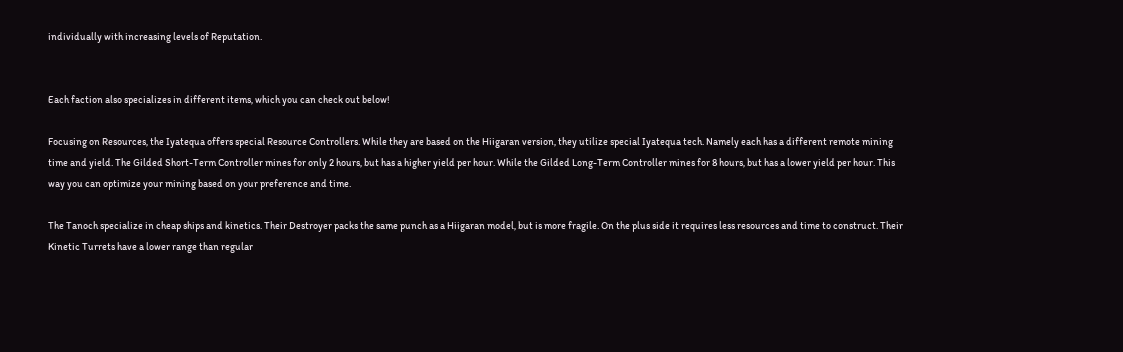individually with increasing levels of Reputation.


Each faction also specializes in different items, which you can check out below!

Focusing on Resources, the Iyatequa offers special Resource Controllers. While they are based on the Hiigaran version, they utilize special Iyatequa tech. Namely each has a different remote mining time and yield. The Gilded Short-Term Controller mines for only 2 hours, but has a higher yield per hour. While the Gilded Long-Term Controller mines for 8 hours, but has a lower yield per hour. This way you can optimize your mining based on your preference and time.

The Tanoch specialize in cheap ships and kinetics. Their Destroyer packs the same punch as a Hiigaran model, but is more fragile. On the plus side it requires less resources and time to construct. Their Kinetic Turrets have a lower range than regular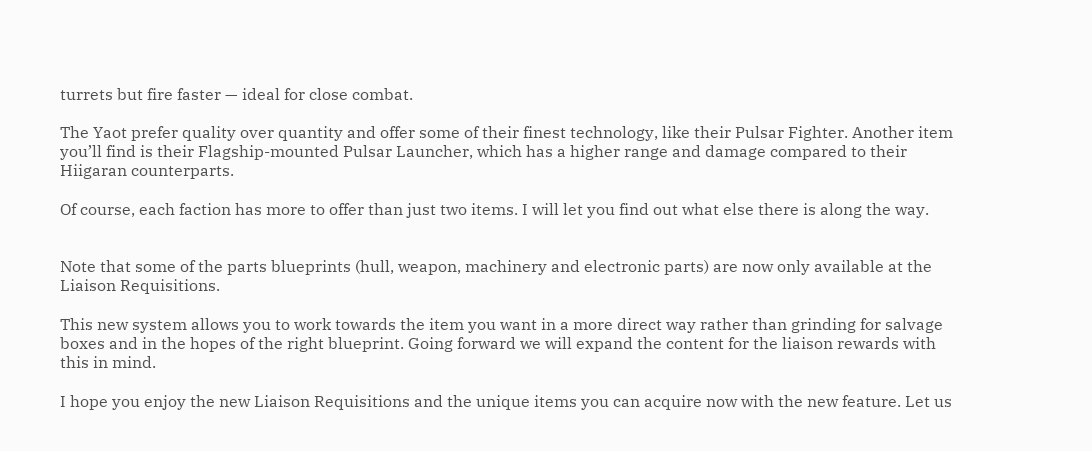turrets but fire faster — ideal for close combat.

The Yaot prefer quality over quantity and offer some of their finest technology, like their Pulsar Fighter. Another item you’ll find is their Flagship-mounted Pulsar Launcher, which has a higher range and damage compared to their Hiigaran counterparts.

Of course, each faction has more to offer than just two items. I will let you find out what else there is along the way.


Note that some of the parts blueprints (hull, weapon, machinery and electronic parts) are now only available at the Liaison Requisitions.

This new system allows you to work towards the item you want in a more direct way rather than grinding for salvage boxes and in the hopes of the right blueprint. Going forward we will expand the content for the liaison rewards with this in mind.

I hope you enjoy the new Liaison Requisitions and the unique items you can acquire now with the new feature. Let us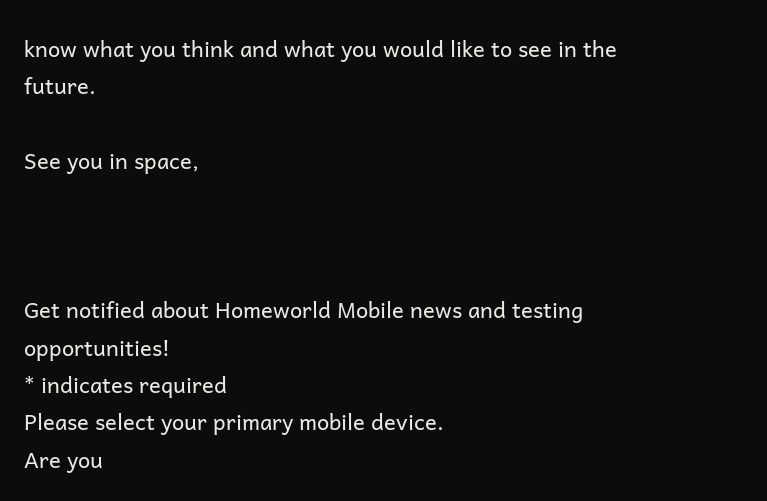know what you think and what you would like to see in the future.

See you in space,



Get notified about Homeworld Mobile news and testing opportunities!
* indicates required
Please select your primary mobile device.
Are you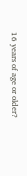16 years of age or older?